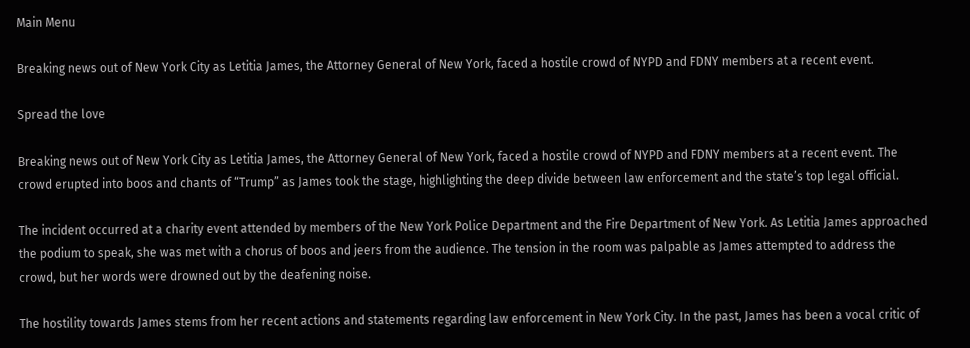Main Menu

Breaking news out of New York City as Letitia James, the Attorney General of New York, faced a hostile crowd of NYPD and FDNY members at a recent event.

Spread the love

Breaking news out of New York City as Letitia James, the Attorney General of New York, faced a hostile crowd of NYPD and FDNY members at a recent event. The crowd erupted into boos and chants of “Trump” as James took the stage, highlighting the deep divide between law enforcement and the state’s top legal official.

The incident occurred at a charity event attended by members of the New York Police Department and the Fire Department of New York. As Letitia James approached the podium to speak, she was met with a chorus of boos and jeers from the audience. The tension in the room was palpable as James attempted to address the crowd, but her words were drowned out by the deafening noise.

The hostility towards James stems from her recent actions and statements regarding law enforcement in New York City. In the past, James has been a vocal critic of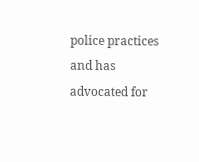police practices and has advocated for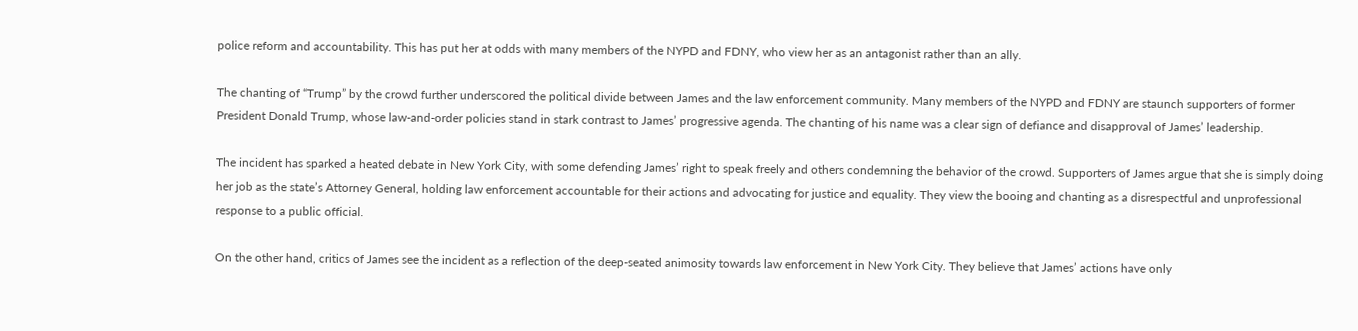police reform and accountability. This has put her at odds with many members of the NYPD and FDNY, who view her as an antagonist rather than an ally.

The chanting of “Trump” by the crowd further underscored the political divide between James and the law enforcement community. Many members of the NYPD and FDNY are staunch supporters of former President Donald Trump, whose law-and-order policies stand in stark contrast to James’ progressive agenda. The chanting of his name was a clear sign of defiance and disapproval of James’ leadership.

The incident has sparked a heated debate in New York City, with some defending James’ right to speak freely and others condemning the behavior of the crowd. Supporters of James argue that she is simply doing her job as the state’s Attorney General, holding law enforcement accountable for their actions and advocating for justice and equality. They view the booing and chanting as a disrespectful and unprofessional response to a public official.

On the other hand, critics of James see the incident as a reflection of the deep-seated animosity towards law enforcement in New York City. They believe that James’ actions have only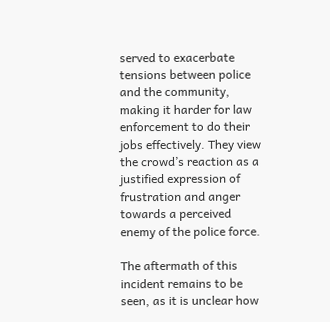served to exacerbate tensions between police and the community, making it harder for law enforcement to do their jobs effectively. They view the crowd’s reaction as a justified expression of frustration and anger towards a perceived enemy of the police force.

The aftermath of this incident remains to be seen, as it is unclear how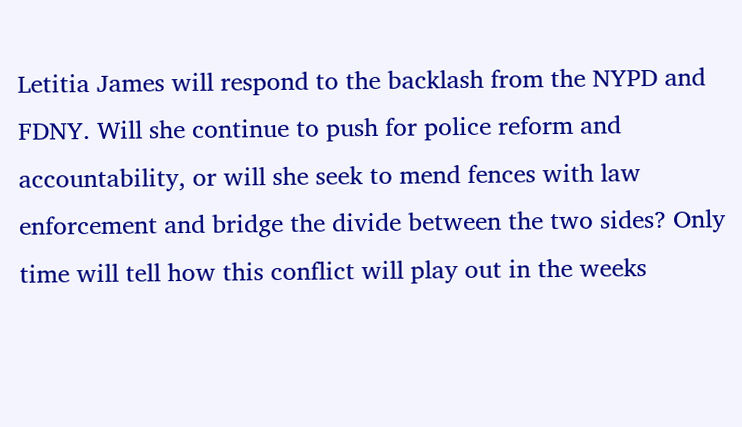Letitia James will respond to the backlash from the NYPD and FDNY. Will she continue to push for police reform and accountability, or will she seek to mend fences with law enforcement and bridge the divide between the two sides? Only time will tell how this conflict will play out in the weeks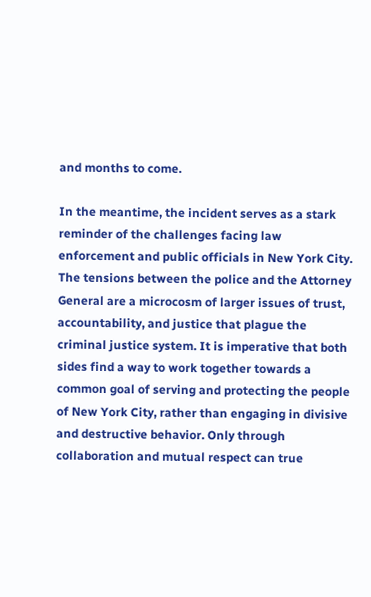and months to come.

In the meantime, the incident serves as a stark reminder of the challenges facing law enforcement and public officials in New York City. The tensions between the police and the Attorney General are a microcosm of larger issues of trust, accountability, and justice that plague the criminal justice system. It is imperative that both sides find a way to work together towards a common goal of serving and protecting the people of New York City, rather than engaging in divisive and destructive behavior. Only through collaboration and mutual respect can true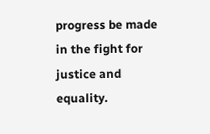progress be made in the fight for justice and equality.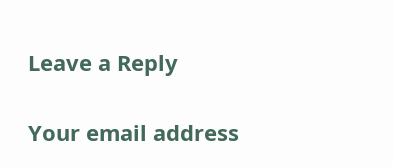Leave a Reply

Your email address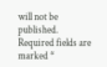will not be published. Required fields are marked *